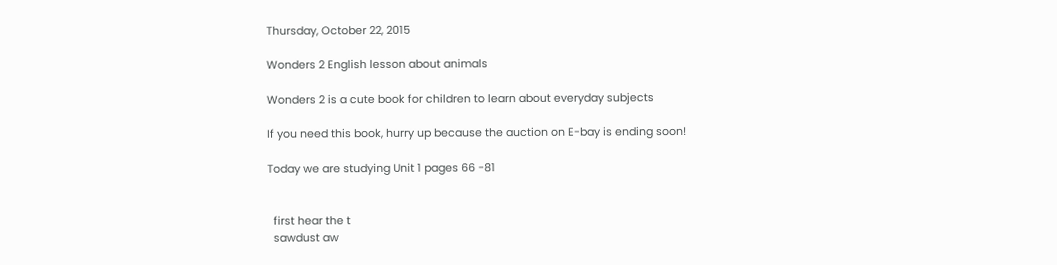Thursday, October 22, 2015

Wonders 2 English lesson about animals

Wonders 2 is a cute book for children to learn about everyday subjects

If you need this book, hurry up because the auction on E-bay is ending soon!

Today we are studying Unit 1 pages 66 -81


  first hear the t
  sawdust aw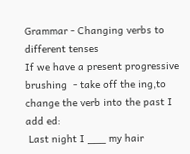Grammar - Changing verbs to different tenses
If we have a present progressive  brushing  - take off the ing,to change the verb into the past I add ed:
 Last night I ___ my hair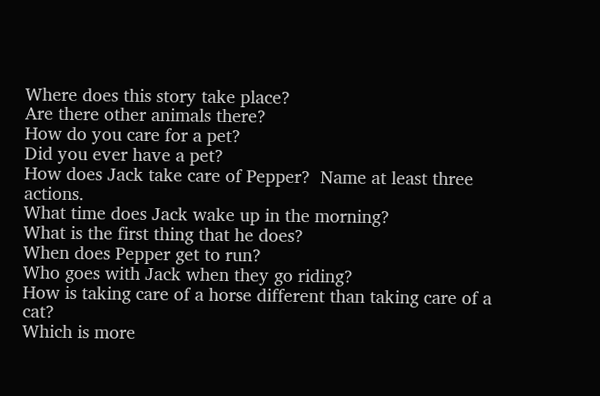Where does this story take place?
Are there other animals there?
How do you care for a pet?
Did you ever have a pet?
How does Jack take care of Pepper?  Name at least three actions.
What time does Jack wake up in the morning?
What is the first thing that he does?
When does Pepper get to run?
Who goes with Jack when they go riding?
How is taking care of a horse different than taking care of a cat?
Which is more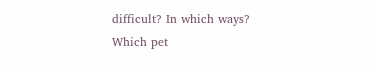difficult? In which ways?
Which pet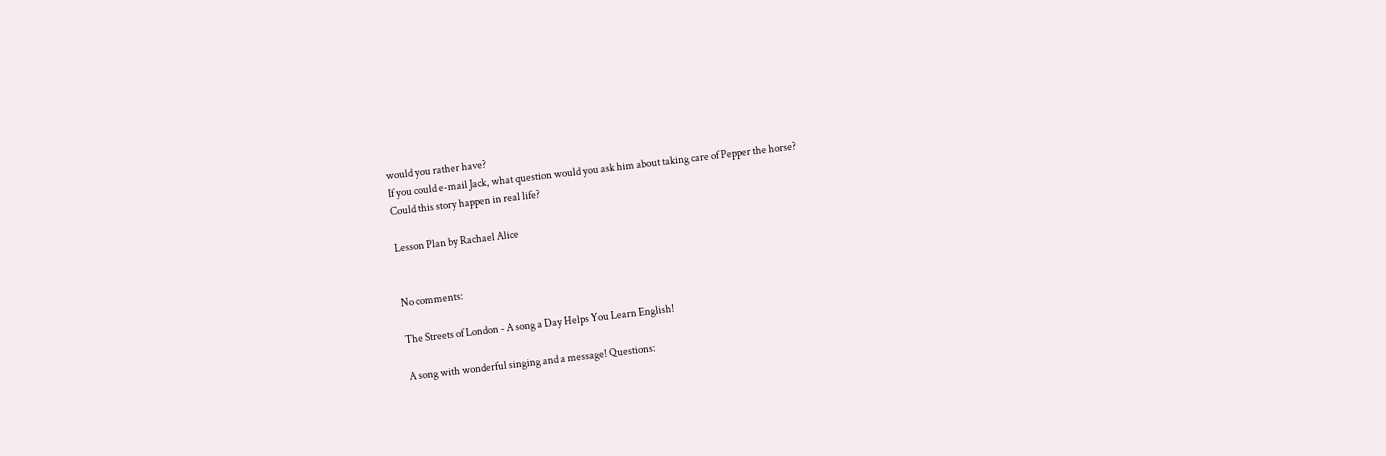would you rather have?
If you could e-mail Jack, what question would you ask him about taking care of Pepper the horse?
Could this story happen in real life?

Lesson Plan by Rachael Alice


No comments:

The Streets of London - A song a Day Helps You Learn English!

A song with wonderful singing and a message! Questions: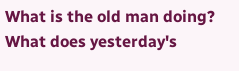What is the old man doing? What does yesterday's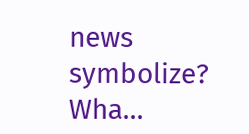news symbolize? Wha...